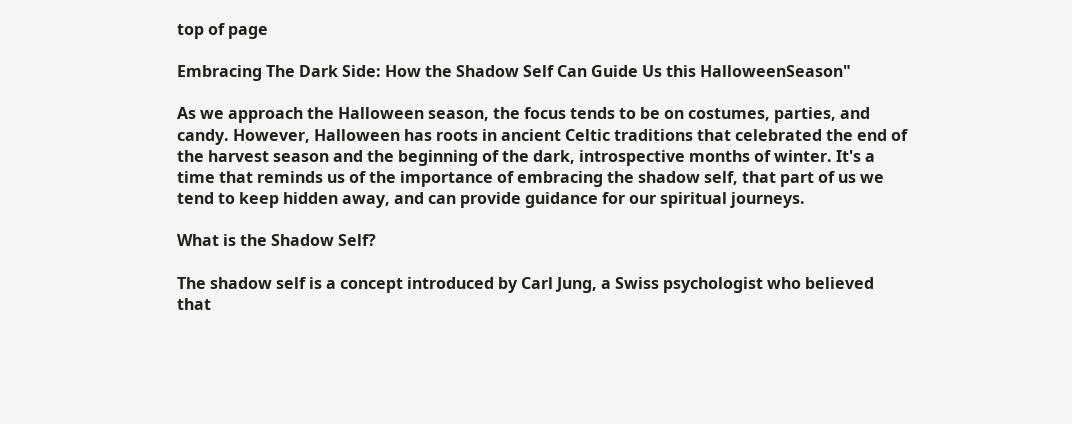top of page

Embracing The Dark Side: How the Shadow Self Can Guide Us this HalloweenSeason"

As we approach the Halloween season, the focus tends to be on costumes, parties, and candy. However, Halloween has roots in ancient Celtic traditions that celebrated the end of the harvest season and the beginning of the dark, introspective months of winter. It's a time that reminds us of the importance of embracing the shadow self, that part of us we tend to keep hidden away, and can provide guidance for our spiritual journeys.

What is the Shadow Self?

The shadow self is a concept introduced by Carl Jung, a Swiss psychologist who believed that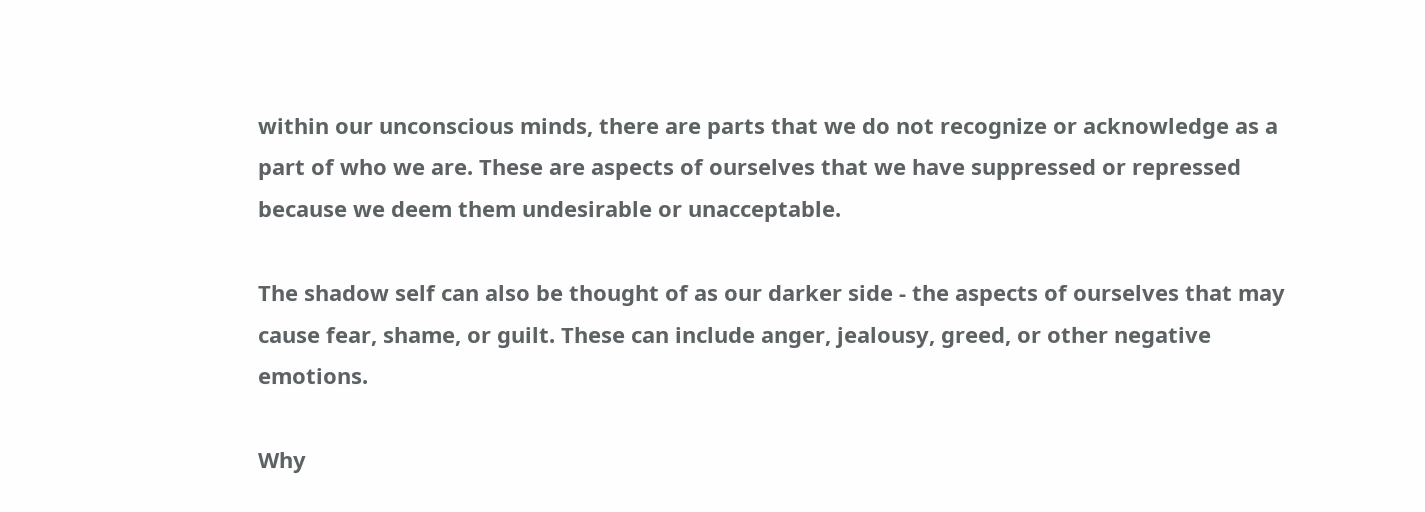within our unconscious minds, there are parts that we do not recognize or acknowledge as a part of who we are. These are aspects of ourselves that we have suppressed or repressed because we deem them undesirable or unacceptable.

The shadow self can also be thought of as our darker side - the aspects of ourselves that may cause fear, shame, or guilt. These can include anger, jealousy, greed, or other negative emotions.

Why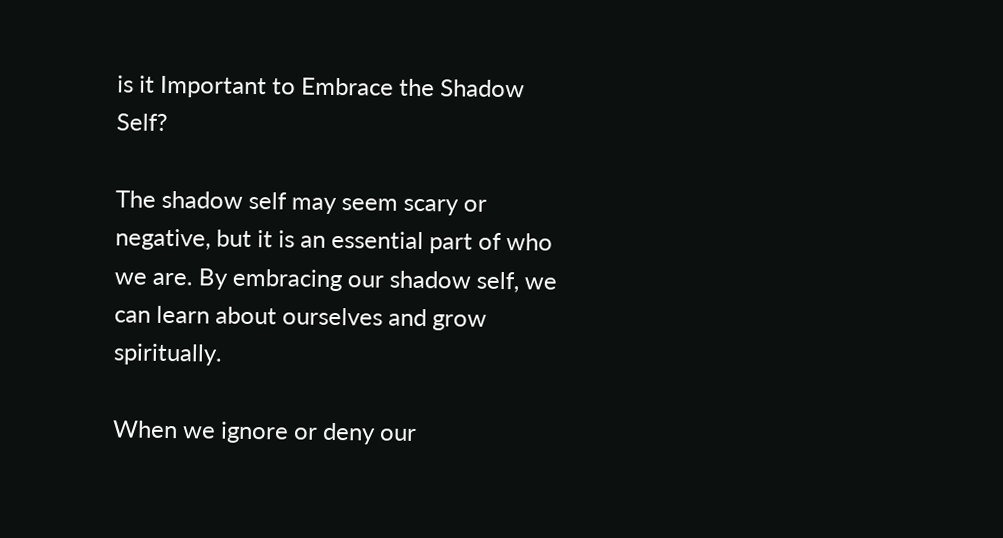is it Important to Embrace the Shadow Self?

The shadow self may seem scary or negative, but it is an essential part of who we are. By embracing our shadow self, we can learn about ourselves and grow spiritually.

When we ignore or deny our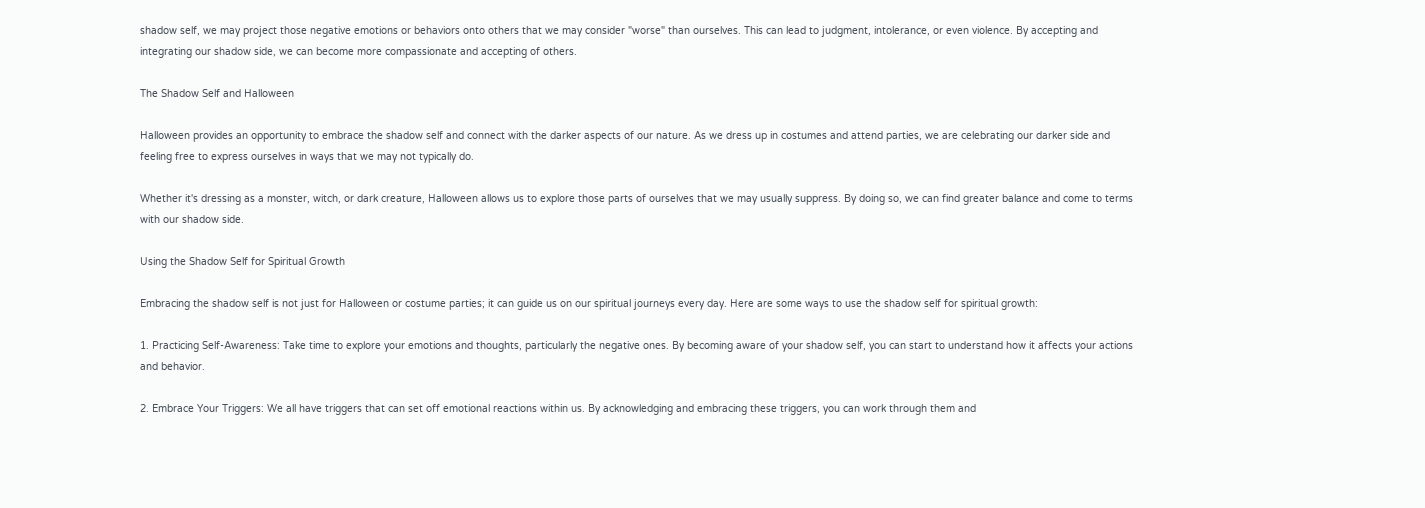shadow self, we may project those negative emotions or behaviors onto others that we may consider "worse" than ourselves. This can lead to judgment, intolerance, or even violence. By accepting and integrating our shadow side, we can become more compassionate and accepting of others.

The Shadow Self and Halloween

Halloween provides an opportunity to embrace the shadow self and connect with the darker aspects of our nature. As we dress up in costumes and attend parties, we are celebrating our darker side and feeling free to express ourselves in ways that we may not typically do.

Whether it's dressing as a monster, witch, or dark creature, Halloween allows us to explore those parts of ourselves that we may usually suppress. By doing so, we can find greater balance and come to terms with our shadow side.

Using the Shadow Self for Spiritual Growth

Embracing the shadow self is not just for Halloween or costume parties; it can guide us on our spiritual journeys every day. Here are some ways to use the shadow self for spiritual growth:

1. Practicing Self-Awareness: Take time to explore your emotions and thoughts, particularly the negative ones. By becoming aware of your shadow self, you can start to understand how it affects your actions and behavior.

2. Embrace Your Triggers: We all have triggers that can set off emotional reactions within us. By acknowledging and embracing these triggers, you can work through them and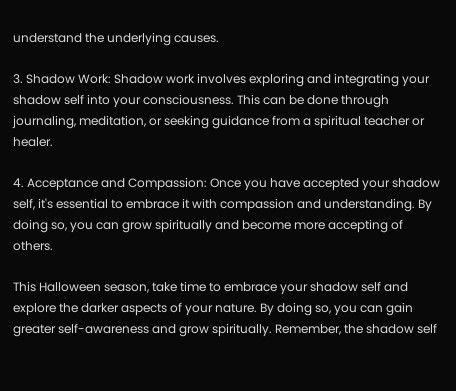understand the underlying causes.

3. Shadow Work: Shadow work involves exploring and integrating your shadow self into your consciousness. This can be done through journaling, meditation, or seeking guidance from a spiritual teacher or healer.

4. Acceptance and Compassion: Once you have accepted your shadow self, it's essential to embrace it with compassion and understanding. By doing so, you can grow spiritually and become more accepting of others.

This Halloween season, take time to embrace your shadow self and explore the darker aspects of your nature. By doing so, you can gain greater self-awareness and grow spiritually. Remember, the shadow self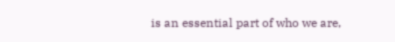is an essential part of who we are,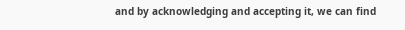and by acknowledging and accepting it, we can find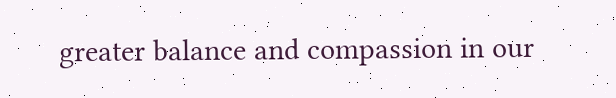greater balance and compassion in our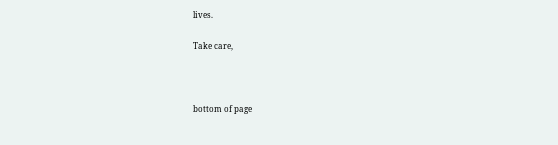lives.

Take care,



bottom of page